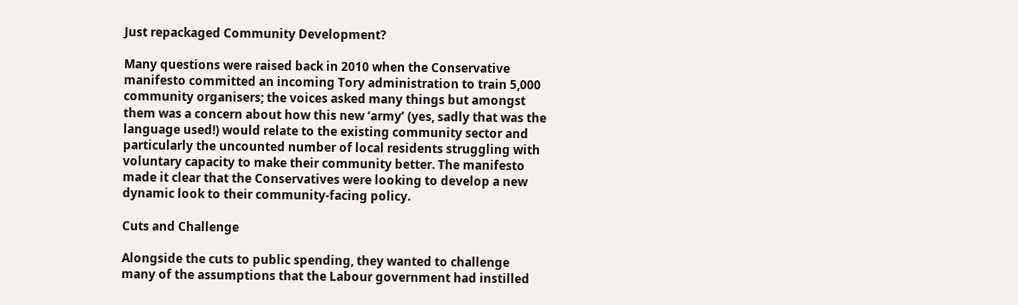Just repackaged Community Development?

Many questions were raised back in 2010 when the Conservative manifesto committed an incoming Tory administration to train 5,000 community organisers; the voices asked many things but amongst them was a concern about how this new ‘army’ (yes, sadly that was the language used!) would relate to the existing community sector and particularly the uncounted number of local residents struggling with voluntary capacity to make their community better. The manifesto made it clear that the Conservatives were looking to develop a new dynamic look to their community-facing policy.

Cuts and Challenge

Alongside the cuts to public spending, they wanted to challenge many of the assumptions that the Labour government had instilled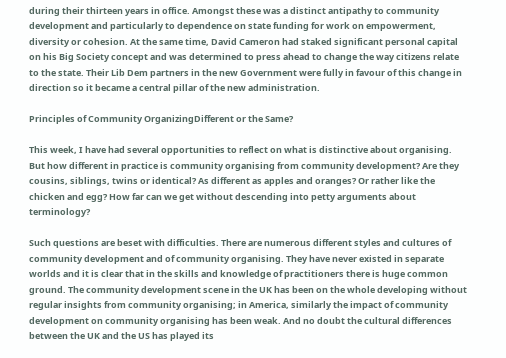during their thirteen years in office. Amongst these was a distinct antipathy to community development and particularly to dependence on state funding for work on empowerment, diversity or cohesion. At the same time, David Cameron had staked significant personal capital on his Big Society concept and was determined to press ahead to change the way citizens relate to the state. Their Lib Dem partners in the new Government were fully in favour of this change in direction so it became a central pillar of the new administration.

Principles of Community OrganizingDifferent or the Same?

This week, I have had several opportunities to reflect on what is distinctive about organising. But how different in practice is community organising from community development? Are they cousins, siblings, twins or identical? As different as apples and oranges? Or rather like the chicken and egg? How far can we get without descending into petty arguments about terminology?

Such questions are beset with difficulties. There are numerous different styles and cultures of community development and of community organising. They have never existed in separate worlds and it is clear that in the skills and knowledge of practitioners there is huge common ground. The community development scene in the UK has been on the whole developing without regular insights from community organising; in America, similarly the impact of community development on community organising has been weak. And no doubt the cultural differences between the UK and the US has played its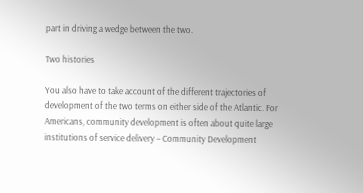part in driving a wedge between the two.

Two histories

You also have to take account of the different trajectories of development of the two terms on either side of the Atlantic. For Americans, community development is often about quite large institutions of service delivery – Community Development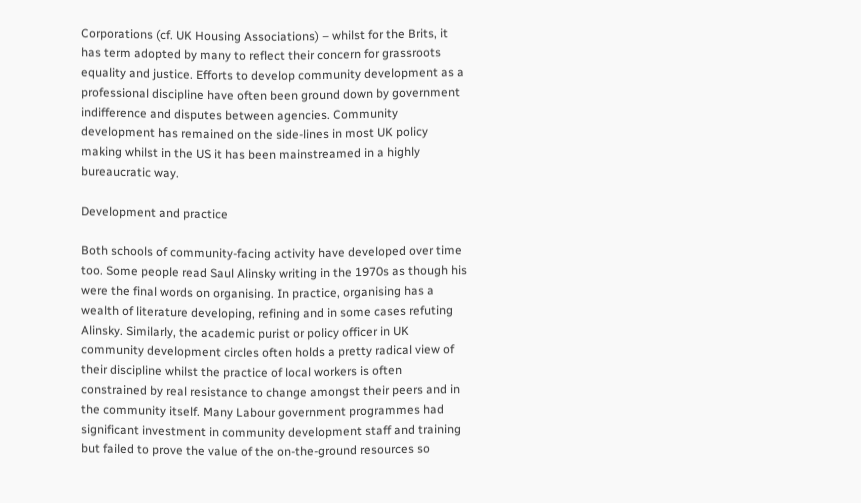Corporations (cf. UK Housing Associations) – whilst for the Brits, it has term adopted by many to reflect their concern for grassroots equality and justice. Efforts to develop community development as a professional discipline have often been ground down by government indifference and disputes between agencies. Community development has remained on the side-lines in most UK policy making whilst in the US it has been mainstreamed in a highly bureaucratic way.

Development and practice

Both schools of community-facing activity have developed over time too. Some people read Saul Alinsky writing in the 1970s as though his were the final words on organising. In practice, organising has a wealth of literature developing, refining and in some cases refuting Alinsky. Similarly, the academic purist or policy officer in UK community development circles often holds a pretty radical view of their discipline whilst the practice of local workers is often constrained by real resistance to change amongst their peers and in the community itself. Many Labour government programmes had significant investment in community development staff and training but failed to prove the value of the on-the-ground resources so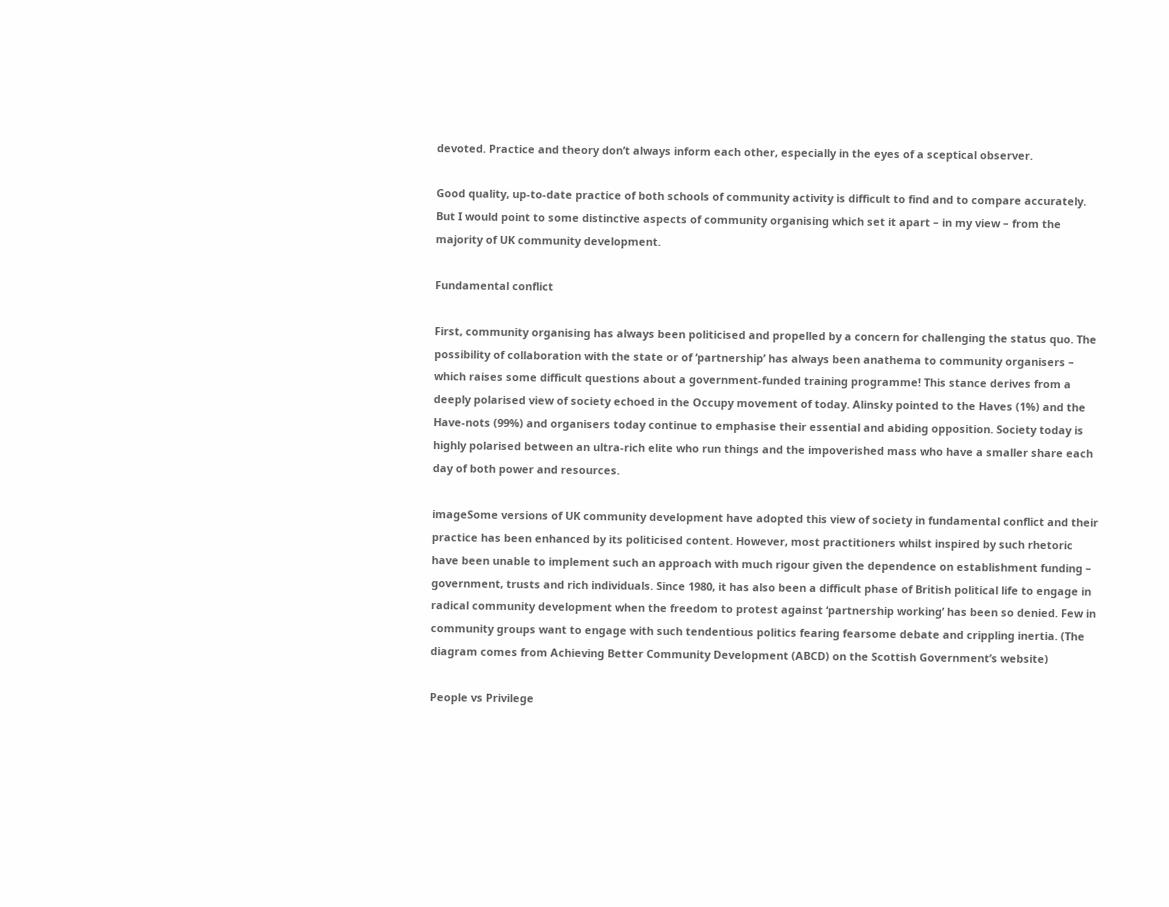devoted. Practice and theory don’t always inform each other, especially in the eyes of a sceptical observer.

Good quality, up-to-date practice of both schools of community activity is difficult to find and to compare accurately. But I would point to some distinctive aspects of community organising which set it apart – in my view – from the majority of UK community development.

Fundamental conflict

First, community organising has always been politicised and propelled by a concern for challenging the status quo. The possibility of collaboration with the state or of ‘partnership’ has always been anathema to community organisers – which raises some difficult questions about a government-funded training programme! This stance derives from a deeply polarised view of society echoed in the Occupy movement of today. Alinsky pointed to the Haves (1%) and the Have-nots (99%) and organisers today continue to emphasise their essential and abiding opposition. Society today is highly polarised between an ultra-rich elite who run things and the impoverished mass who have a smaller share each day of both power and resources.

imageSome versions of UK community development have adopted this view of society in fundamental conflict and their practice has been enhanced by its politicised content. However, most practitioners whilst inspired by such rhetoric have been unable to implement such an approach with much rigour given the dependence on establishment funding – government, trusts and rich individuals. Since 1980, it has also been a difficult phase of British political life to engage in radical community development when the freedom to protest against ‘partnership working’ has been so denied. Few in community groups want to engage with such tendentious politics fearing fearsome debate and crippling inertia. (The diagram comes from Achieving Better Community Development (ABCD) on the Scottish Government’s website)

People vs Privilege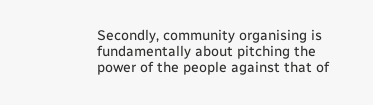Secondly, community organising is fundamentally about pitching the power of the people against that of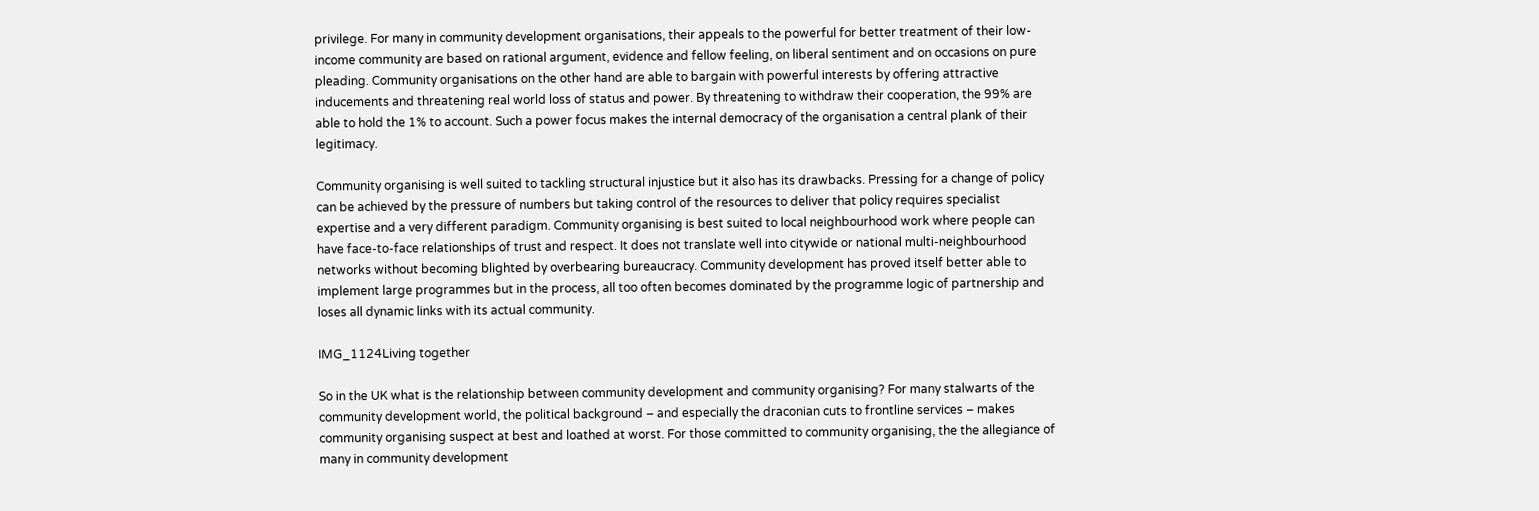privilege. For many in community development organisations, their appeals to the powerful for better treatment of their low-income community are based on rational argument, evidence and fellow feeling, on liberal sentiment and on occasions on pure pleading. Community organisations on the other hand are able to bargain with powerful interests by offering attractive inducements and threatening real world loss of status and power. By threatening to withdraw their cooperation, the 99% are able to hold the 1% to account. Such a power focus makes the internal democracy of the organisation a central plank of their legitimacy.

Community organising is well suited to tackling structural injustice but it also has its drawbacks. Pressing for a change of policy can be achieved by the pressure of numbers but taking control of the resources to deliver that policy requires specialist expertise and a very different paradigm. Community organising is best suited to local neighbourhood work where people can have face-to-face relationships of trust and respect. It does not translate well into citywide or national multi-neighbourhood networks without becoming blighted by overbearing bureaucracy. Community development has proved itself better able to implement large programmes but in the process, all too often becomes dominated by the programme logic of partnership and loses all dynamic links with its actual community.

IMG_1124Living together

So in the UK what is the relationship between community development and community organising? For many stalwarts of the community development world, the political background – and especially the draconian cuts to frontline services – makes community organising suspect at best and loathed at worst. For those committed to community organising, the the allegiance of many in community development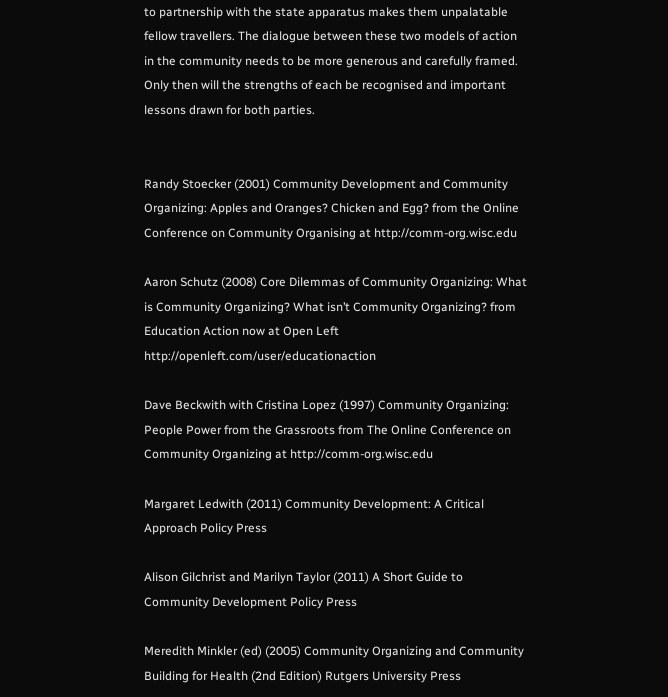to partnership with the state apparatus makes them unpalatable fellow travellers. The dialogue between these two models of action in the community needs to be more generous and carefully framed. Only then will the strengths of each be recognised and important lessons drawn for both parties.


Randy Stoecker (2001) Community Development and Community Organizing: Apples and Oranges? Chicken and Egg? from the Online Conference on Community Organising at http://comm-org.wisc.edu

Aaron Schutz (2008) Core Dilemmas of Community Organizing: What is Community Organizing? What isn’t Community Organizing? from Education Action now at Open Left http://openleft.com/user/educationaction

Dave Beckwith with Cristina Lopez (1997) Community Organizing: People Power from the Grassroots from The Online Conference on Community Organizing at http://comm-org.wisc.edu

Margaret Ledwith (2011) Community Development: A Critical Approach Policy Press

Alison Gilchrist and Marilyn Taylor (2011) A Short Guide to Community Development Policy Press

Meredith Minkler (ed) (2005) Community Organizing and Community Building for Health (2nd Edition) Rutgers University Press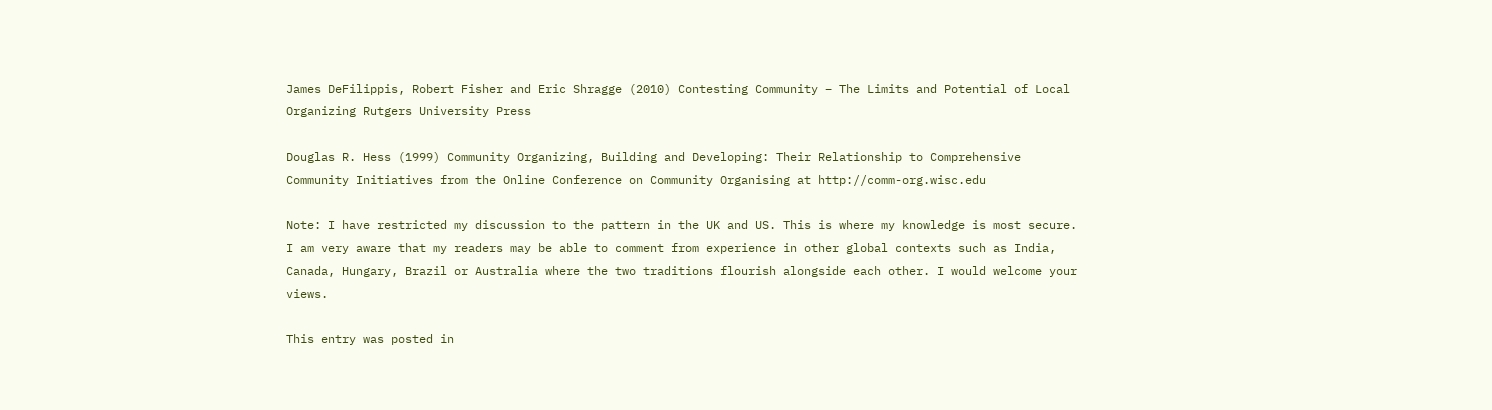James DeFilippis, Robert Fisher and Eric Shragge (2010) Contesting Community – The Limits and Potential of Local Organizing Rutgers University Press

Douglas R. Hess (1999) Community Organizing, Building and Developing: Their Relationship to Comprehensive Community Initiatives from the Online Conference on Community Organising at http://comm-org.wisc.edu

Note: I have restricted my discussion to the pattern in the UK and US. This is where my knowledge is most secure. I am very aware that my readers may be able to comment from experience in other global contexts such as India, Canada, Hungary, Brazil or Australia where the two traditions flourish alongside each other. I would welcome your views.

This entry was posted in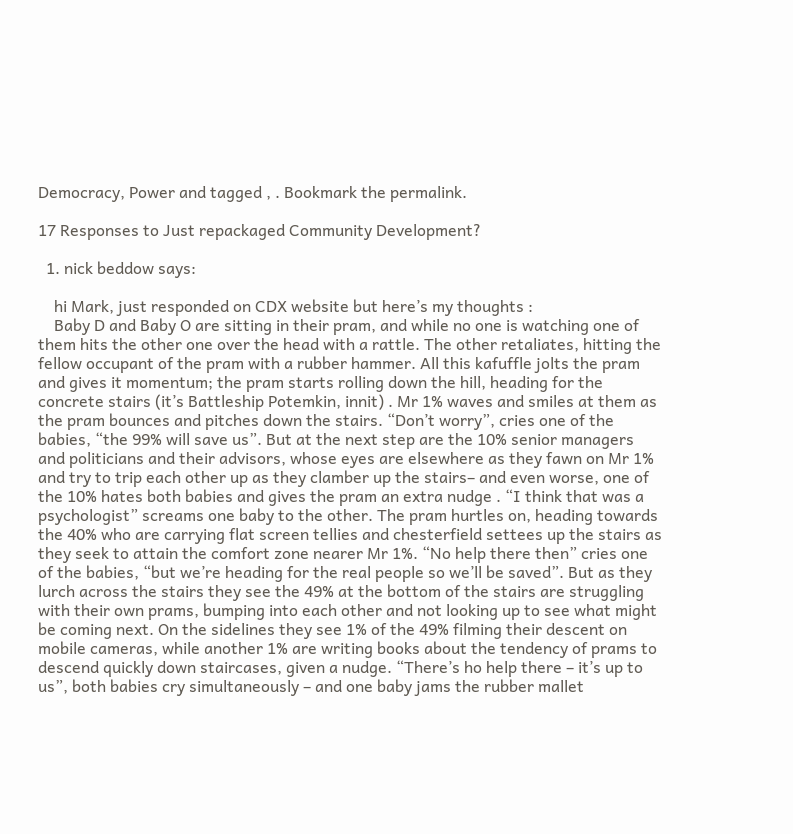Democracy, Power and tagged , . Bookmark the permalink.

17 Responses to Just repackaged Community Development?

  1. nick beddow says:

    hi Mark, just responded on CDX website but here’s my thoughts :
    Baby D and Baby O are sitting in their pram, and while no one is watching one of them hits the other one over the head with a rattle. The other retaliates, hitting the fellow occupant of the pram with a rubber hammer. All this kafuffle jolts the pram and gives it momentum; the pram starts rolling down the hill, heading for the concrete stairs (it’s Battleship Potemkin, innit) . Mr 1% waves and smiles at them as the pram bounces and pitches down the stairs. “Don’t worry”, cries one of the babies, “the 99% will save us”. But at the next step are the 10% senior managers and politicians and their advisors, whose eyes are elsewhere as they fawn on Mr 1% and try to trip each other up as they clamber up the stairs– and even worse, one of the 10% hates both babies and gives the pram an extra nudge . “I think that was a psychologist” screams one baby to the other. The pram hurtles on, heading towards the 40% who are carrying flat screen tellies and chesterfield settees up the stairs as they seek to attain the comfort zone nearer Mr 1%. “No help there then” cries one of the babies, “but we’re heading for the real people so we’ll be saved”. But as they lurch across the stairs they see the 49% at the bottom of the stairs are struggling with their own prams, bumping into each other and not looking up to see what might be coming next. On the sidelines they see 1% of the 49% filming their descent on mobile cameras, while another 1% are writing books about the tendency of prams to descend quickly down staircases, given a nudge. “There’s ho help there – it’s up to us”, both babies cry simultaneously – and one baby jams the rubber mallet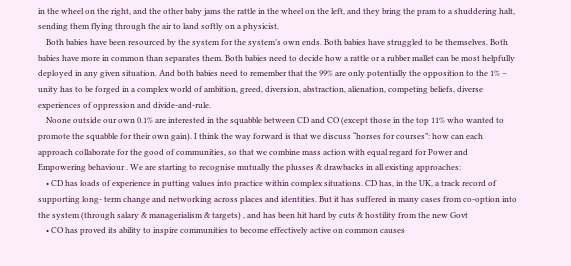in the wheel on the right, and the other baby jams the rattle in the wheel on the left, and they bring the pram to a shuddering halt, sending them flying through the air to land softly on a physicist.
    Both babies have been resourced by the system for the system’s own ends. Both babies have struggled to be themselves. Both babies have more in common than separates them. Both babies need to decide how a rattle or a rubber mallet can be most helpfully deployed in any given situation. And both babies need to remember that the 99% are only potentially the opposition to the 1% – unity has to be forged in a complex world of ambition, greed, diversion, abstraction, alienation, competing beliefs, diverse experiences of oppression and divide-and-rule.
    Noone outside our own 0.1% are interested in the squabble between CD and CO (except those in the top 11% who wanted to promote the squabble for their own gain). I think the way forward is that we discuss “horses for courses”: how can each approach collaborate for the good of communities, so that we combine mass action with equal regard for Power and Empowering behaviour . We are starting to recognise mutually the plusses & drawbacks in all existing approaches:
    • CD has loads of experience in putting values into practice within complex situations. CD has, in the UK, a track record of supporting long- term change and networking across places and identities. But it has suffered in many cases from co-option into the system (through salary & managerialism & targets) , and has been hit hard by cuts & hostility from the new Govt
    • CO has proved its ability to inspire communities to become effectively active on common causes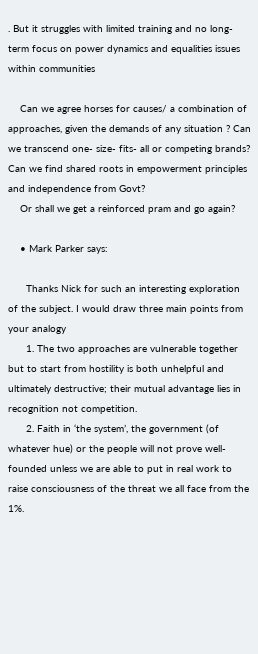. But it struggles with limited training and no long-term focus on power dynamics and equalities issues within communities

    Can we agree horses for causes/ a combination of approaches, given the demands of any situation ? Can we transcend one- size- fits- all or competing brands? Can we find shared roots in empowerment principles and independence from Govt?
    Or shall we get a reinforced pram and go again?

    • Mark Parker says:

      Thanks Nick for such an interesting exploration of the subject. I would draw three main points from your analogy
      1. The two approaches are vulnerable together but to start from hostility is both unhelpful and ultimately destructive; their mutual advantage lies in recognition not competition.
      2. Faith in ‘the system’, the government (of whatever hue) or the people will not prove well-founded unless we are able to put in real work to raise consciousness of the threat we all face from the 1%.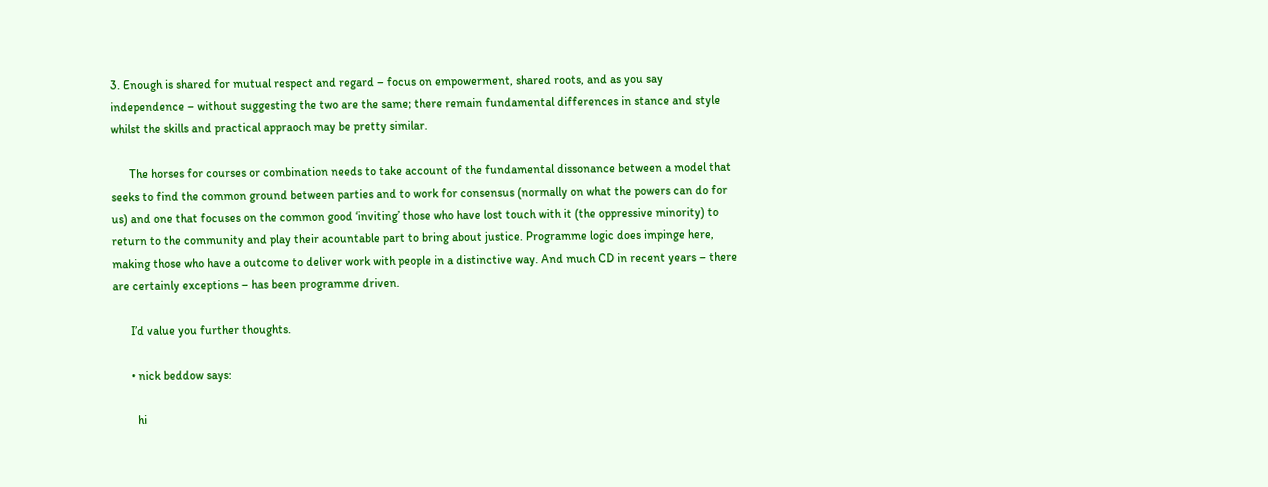3. Enough is shared for mutual respect and regard – focus on empowerment, shared roots, and as you say independence – without suggesting the two are the same; there remain fundamental differences in stance and style whilst the skills and practical appraoch may be pretty similar.

      The horses for courses or combination needs to take account of the fundamental dissonance between a model that seeks to find the common ground between parties and to work for consensus (normally on what the powers can do for us) and one that focuses on the common good ‘inviting’ those who have lost touch with it (the oppressive minority) to return to the community and play their acountable part to bring about justice. Programme logic does impinge here, making those who have a outcome to deliver work with people in a distinctive way. And much CD in recent years – there are certainly exceptions – has been programme driven.

      I’d value you further thoughts.

      • nick beddow says:

        hi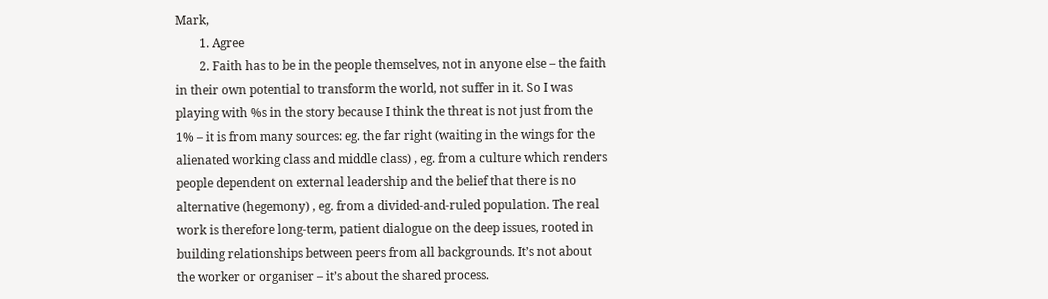Mark,
        1. Agree
        2. Faith has to be in the people themselves, not in anyone else – the faith in their own potential to transform the world, not suffer in it. So I was playing with %s in the story because I think the threat is not just from the 1% – it is from many sources: eg. the far right (waiting in the wings for the alienated working class and middle class) , eg. from a culture which renders people dependent on external leadership and the belief that there is no alternative (hegemony) , eg. from a divided-and-ruled population. The real work is therefore long-term, patient dialogue on the deep issues, rooted in building relationships between peers from all backgrounds. It’s not about the worker or organiser – it’s about the shared process.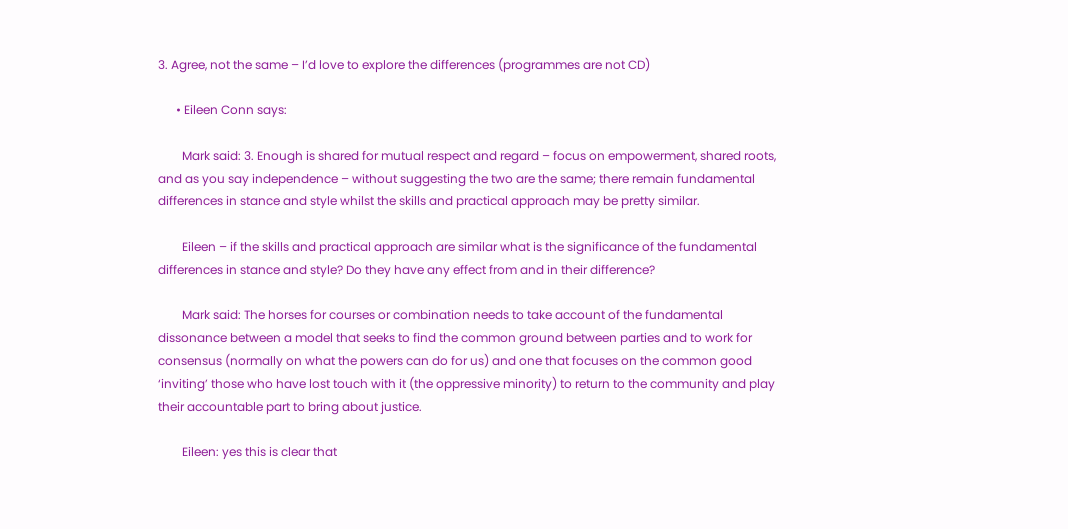3. Agree, not the same – I’d love to explore the differences (programmes are not CD)

      • Eileen Conn says:

        Mark said: 3. Enough is shared for mutual respect and regard – focus on empowerment, shared roots, and as you say independence – without suggesting the two are the same; there remain fundamental differences in stance and style whilst the skills and practical approach may be pretty similar.

        Eileen – if the skills and practical approach are similar what is the significance of the fundamental differences in stance and style? Do they have any effect from and in their difference?

        Mark said: The horses for courses or combination needs to take account of the fundamental dissonance between a model that seeks to find the common ground between parties and to work for consensus (normally on what the powers can do for us) and one that focuses on the common good ‘inviting’ those who have lost touch with it (the oppressive minority) to return to the community and play their accountable part to bring about justice.

        Eileen: yes this is clear that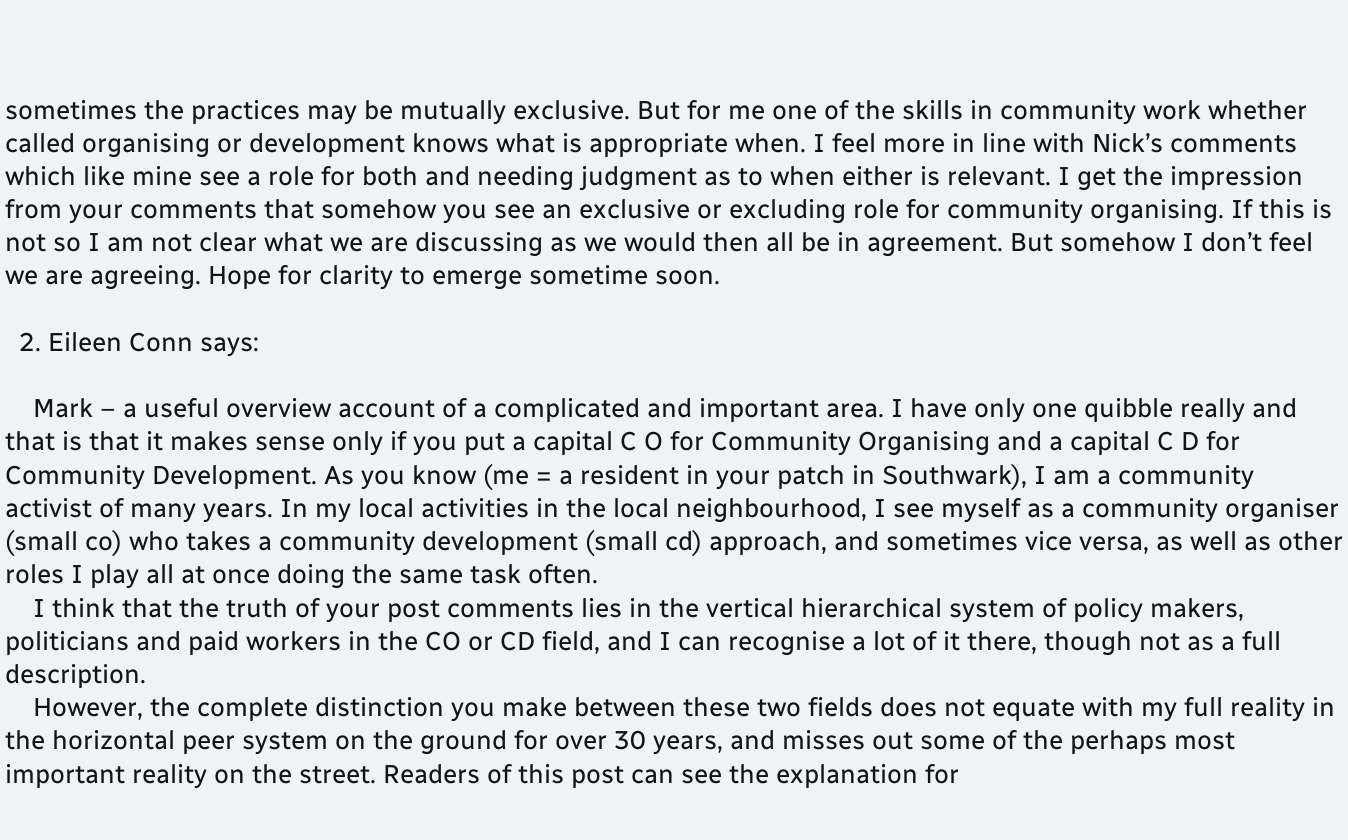sometimes the practices may be mutually exclusive. But for me one of the skills in community work whether called organising or development knows what is appropriate when. I feel more in line with Nick’s comments which like mine see a role for both and needing judgment as to when either is relevant. I get the impression from your comments that somehow you see an exclusive or excluding role for community organising. If this is not so I am not clear what we are discussing as we would then all be in agreement. But somehow I don’t feel we are agreeing. Hope for clarity to emerge sometime soon.

  2. Eileen Conn says:

    Mark – a useful overview account of a complicated and important area. I have only one quibble really and that is that it makes sense only if you put a capital C O for Community Organising and a capital C D for Community Development. As you know (me = a resident in your patch in Southwark), I am a community activist of many years. In my local activities in the local neighbourhood, I see myself as a community organiser (small co) who takes a community development (small cd) approach, and sometimes vice versa, as well as other roles I play all at once doing the same task often.
    I think that the truth of your post comments lies in the vertical hierarchical system of policy makers, politicians and paid workers in the CO or CD field, and I can recognise a lot of it there, though not as a full description.
    However, the complete distinction you make between these two fields does not equate with my full reality in the horizontal peer system on the ground for over 30 years, and misses out some of the perhaps most important reality on the street. Readers of this post can see the explanation for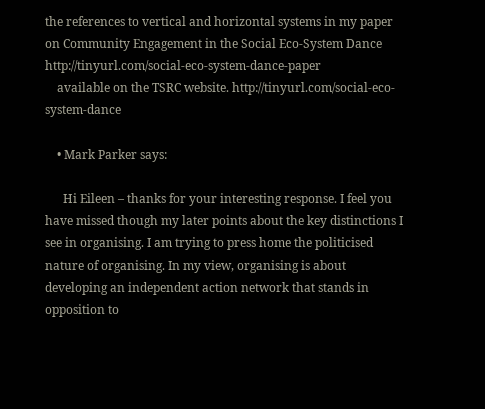the references to vertical and horizontal systems in my paper on Community Engagement in the Social Eco-System Dance http://tinyurl.com/social-eco-system-dance-paper
    available on the TSRC website. http://tinyurl.com/social-eco-system-dance

    • Mark Parker says:

      Hi Eileen – thanks for your interesting response. I feel you have missed though my later points about the key distinctions I see in organising. I am trying to press home the politicised nature of organising. In my view, organising is about developing an independent action network that stands in opposition to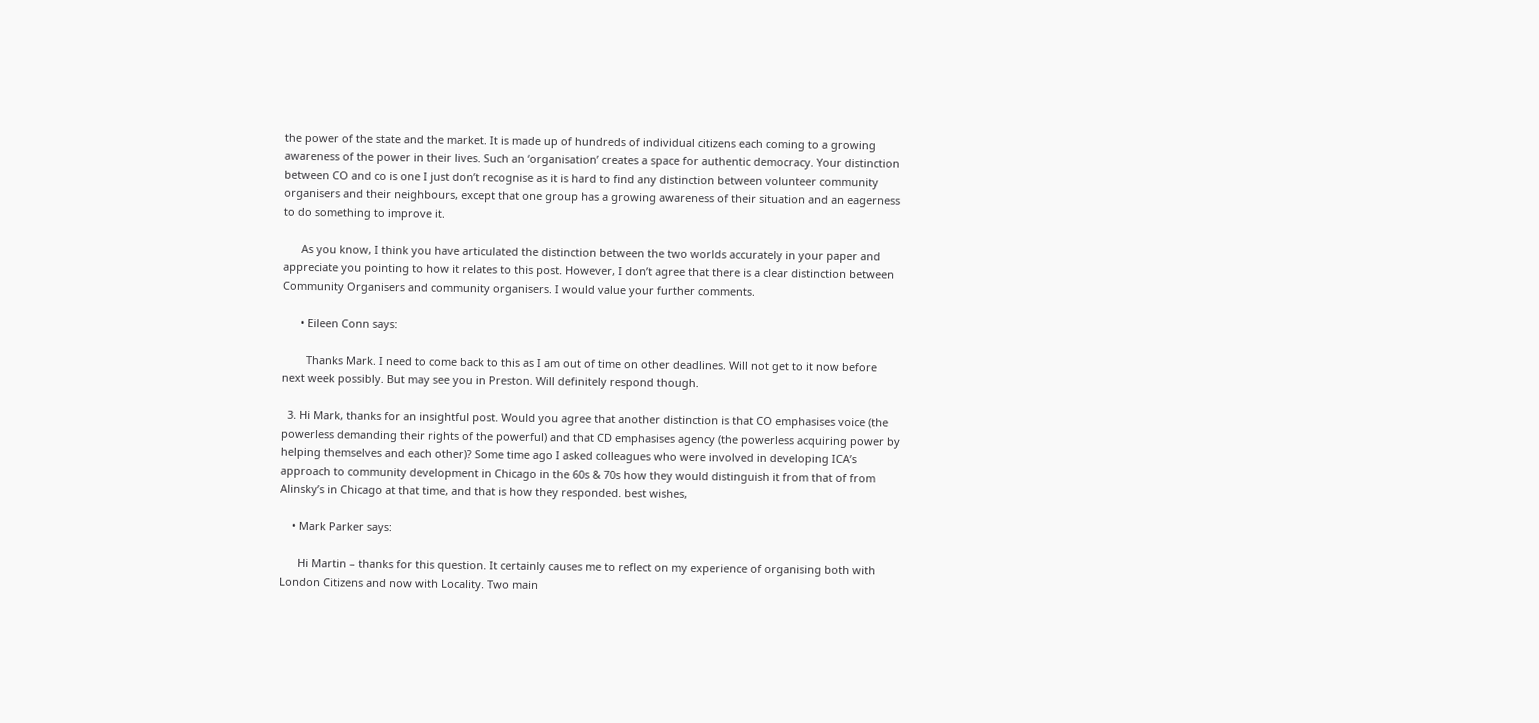the power of the state and the market. It is made up of hundreds of individual citizens each coming to a growing awareness of the power in their lives. Such an ‘organisation’ creates a space for authentic democracy. Your distinction between CO and co is one I just don’t recognise as it is hard to find any distinction between volunteer community organisers and their neighbours, except that one group has a growing awareness of their situation and an eagerness to do something to improve it.

      As you know, I think you have articulated the distinction between the two worlds accurately in your paper and appreciate you pointing to how it relates to this post. However, I don’t agree that there is a clear distinction between Community Organisers and community organisers. I would value your further comments.

      • Eileen Conn says:

        Thanks Mark. I need to come back to this as I am out of time on other deadlines. Will not get to it now before next week possibly. But may see you in Preston. Will definitely respond though.

  3. Hi Mark, thanks for an insightful post. Would you agree that another distinction is that CO emphasises voice (the powerless demanding their rights of the powerful) and that CD emphasises agency (the powerless acquiring power by helping themselves and each other)? Some time ago I asked colleagues who were involved in developing ICA’s approach to community development in Chicago in the 60s & 70s how they would distinguish it from that of from Alinsky’s in Chicago at that time, and that is how they responded. best wishes,

    • Mark Parker says:

      Hi Martin – thanks for this question. It certainly causes me to reflect on my experience of organising both with London Citizens and now with Locality. Two main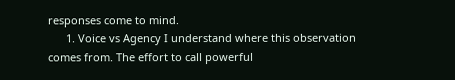responses come to mind.
      1. Voice vs Agency I understand where this observation comes from. The effort to call powerful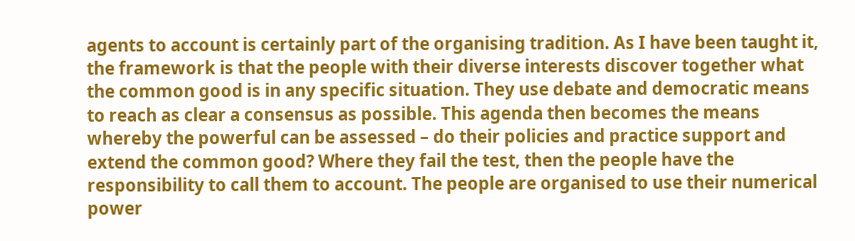agents to account is certainly part of the organising tradition. As I have been taught it, the framework is that the people with their diverse interests discover together what the common good is in any specific situation. They use debate and democratic means to reach as clear a consensus as possible. This agenda then becomes the means whereby the powerful can be assessed – do their policies and practice support and extend the common good? Where they fail the test, then the people have the responsibility to call them to account. The people are organised to use their numerical power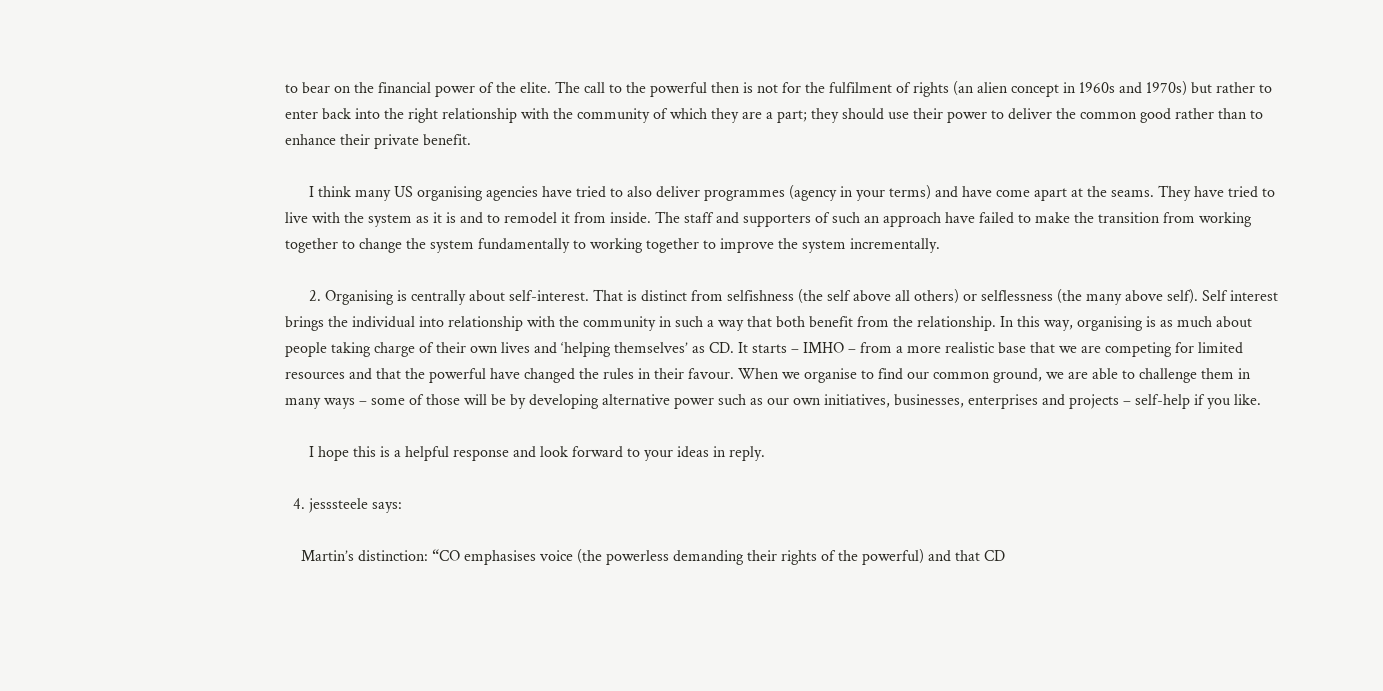to bear on the financial power of the elite. The call to the powerful then is not for the fulfilment of rights (an alien concept in 1960s and 1970s) but rather to enter back into the right relationship with the community of which they are a part; they should use their power to deliver the common good rather than to enhance their private benefit.

      I think many US organising agencies have tried to also deliver programmes (agency in your terms) and have come apart at the seams. They have tried to live with the system as it is and to remodel it from inside. The staff and supporters of such an approach have failed to make the transition from working together to change the system fundamentally to working together to improve the system incrementally.

      2. Organising is centrally about self-interest. That is distinct from selfishness (the self above all others) or selflessness (the many above self). Self interest brings the individual into relationship with the community in such a way that both benefit from the relationship. In this way, organising is as much about people taking charge of their own lives and ‘helping themselves’ as CD. It starts – IMHO – from a more realistic base that we are competing for limited resources and that the powerful have changed the rules in their favour. When we organise to find our common ground, we are able to challenge them in many ways – some of those will be by developing alternative power such as our own initiatives, businesses, enterprises and projects – self-help if you like.

      I hope this is a helpful response and look forward to your ideas in reply.

  4. jesssteele says:

    Martin’s distinction: “CO emphasises voice (the powerless demanding their rights of the powerful) and that CD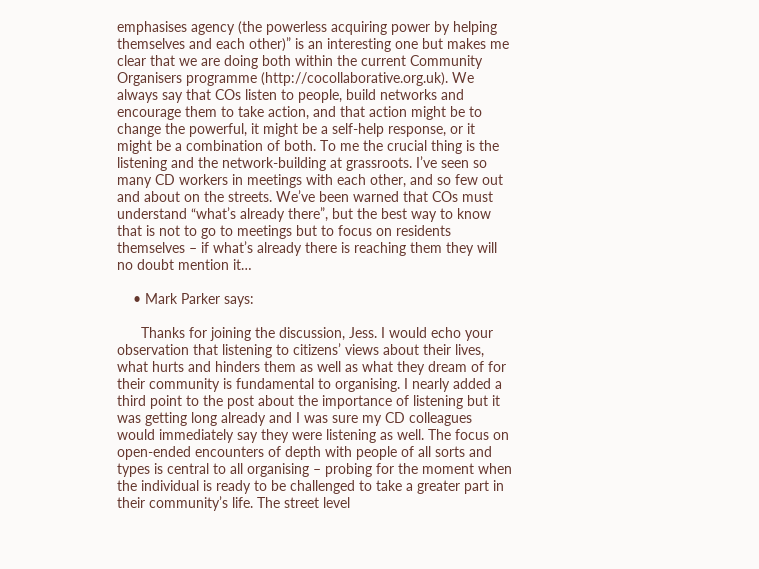emphasises agency (the powerless acquiring power by helping themselves and each other)” is an interesting one but makes me clear that we are doing both within the current Community Organisers programme (http://cocollaborative.org.uk). We always say that COs listen to people, build networks and encourage them to take action, and that action might be to change the powerful, it might be a self-help response, or it might be a combination of both. To me the crucial thing is the listening and the network-building at grassroots. I’ve seen so many CD workers in meetings with each other, and so few out and about on the streets. We’ve been warned that COs must understand “what’s already there”, but the best way to know that is not to go to meetings but to focus on residents themselves – if what’s already there is reaching them they will no doubt mention it…

    • Mark Parker says:

      Thanks for joining the discussion, Jess. I would echo your observation that listening to citizens’ views about their lives, what hurts and hinders them as well as what they dream of for their community is fundamental to organising. I nearly added a third point to the post about the importance of listening but it was getting long already and I was sure my CD colleagues would immediately say they were listening as well. The focus on open-ended encounters of depth with people of all sorts and types is central to all organising – probing for the moment when the individual is ready to be challenged to take a greater part in their community’s life. The street level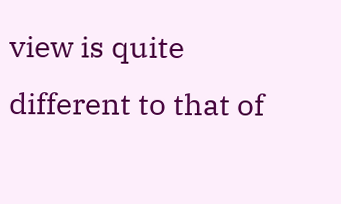view is quite different to that of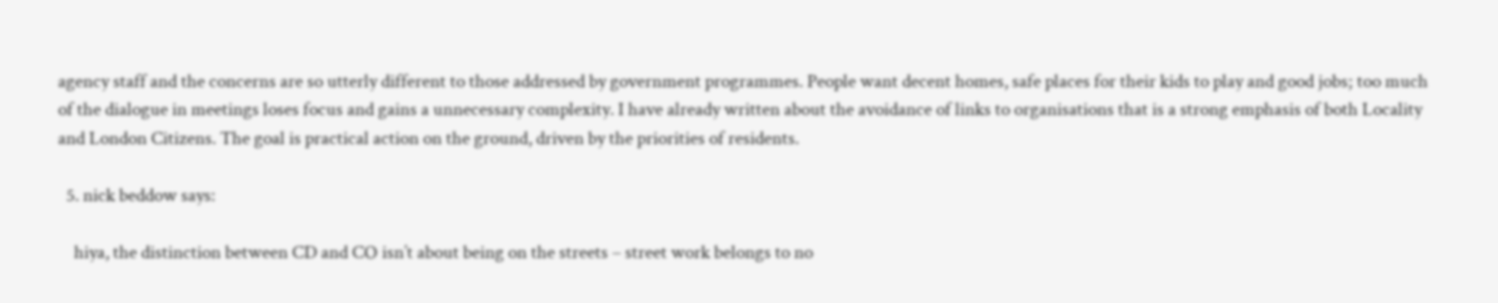agency staff and the concerns are so utterly different to those addressed by government programmes. People want decent homes, safe places for their kids to play and good jobs; too much of the dialogue in meetings loses focus and gains a unnecessary complexity. I have already written about the avoidance of links to organisations that is a strong emphasis of both Locality and London Citizens. The goal is practical action on the ground, driven by the priorities of residents.

  5. nick beddow says:

    hiya, the distinction between CD and CO isn’t about being on the streets – street work belongs to no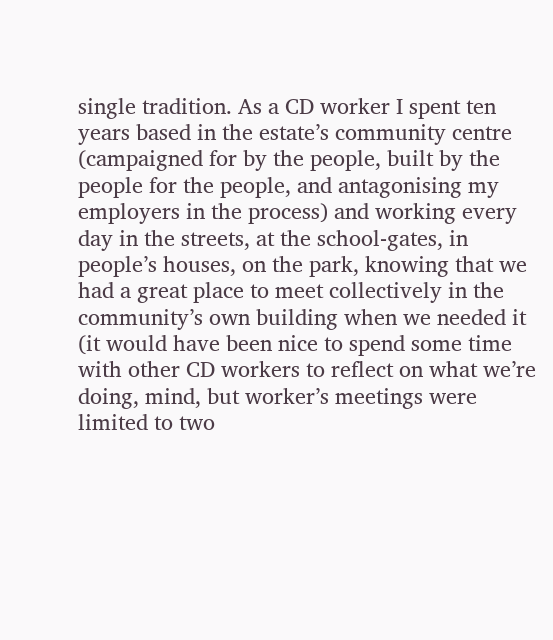single tradition. As a CD worker I spent ten years based in the estate’s community centre (campaigned for by the people, built by the people for the people, and antagonising my employers in the process) and working every day in the streets, at the school-gates, in people’s houses, on the park, knowing that we had a great place to meet collectively in the community’s own building when we needed it (it would have been nice to spend some time with other CD workers to reflect on what we’re doing, mind, but worker’s meetings were limited to two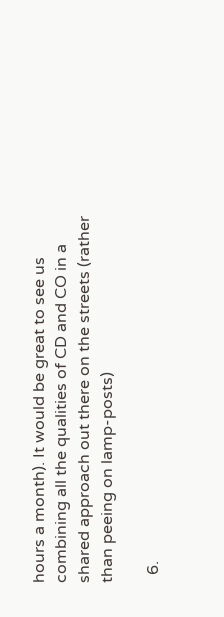hours a month). It would be great to see us combining all the qualities of CD and CO in a shared approach out there on the streets (rather than peeing on lamp-posts)

  6.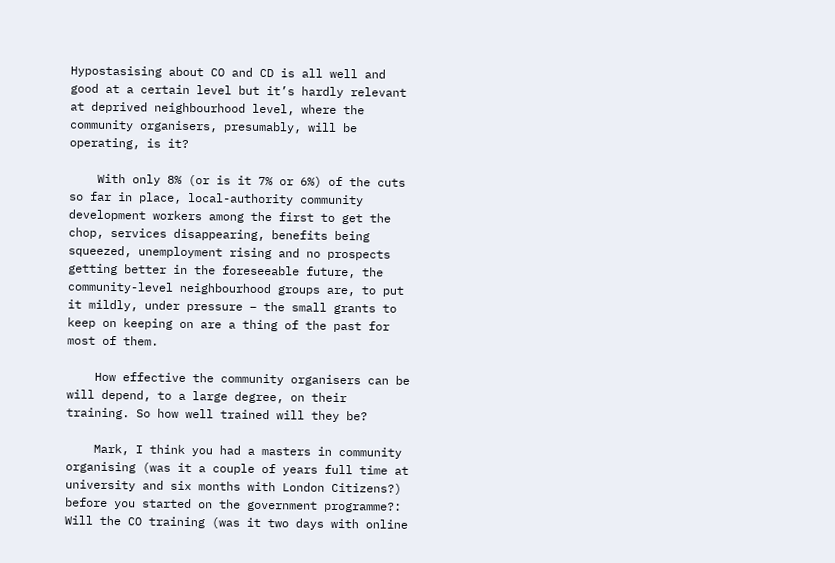Hypostasising about CO and CD is all well and good at a certain level but it’s hardly relevant at deprived neighbourhood level, where the community organisers, presumably, will be operating, is it?

    With only 8% (or is it 7% or 6%) of the cuts so far in place, local-authority community development workers among the first to get the chop, services disappearing, benefits being squeezed, unemployment rising and no prospects getting better in the foreseeable future, the community-level neighbourhood groups are, to put it mildly, under pressure – the small grants to keep on keeping on are a thing of the past for most of them.

    How effective the community organisers can be will depend, to a large degree, on their training. So how well trained will they be?

    Mark, I think you had a masters in community organising (was it a couple of years full time at university and six months with London Citizens?) before you started on the government programme?: Will the CO training (was it two days with online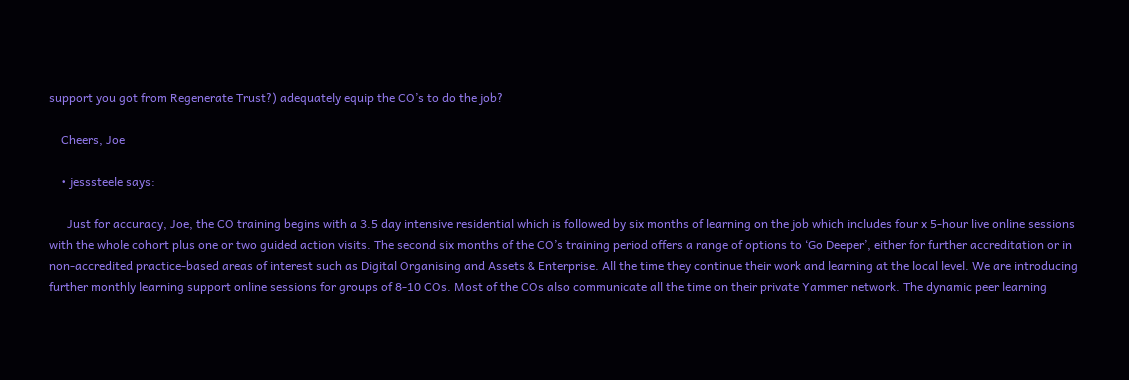support you got from Regenerate Trust?) adequately equip the CO’s to do the job?

    Cheers, Joe

    • jesssteele says:

      Just for accuracy, Joe, the CO training begins with a 3.5 day intensive residential which is followed by six months of learning on the job which includes four x 5-hour live online sessions with the whole cohort plus one or two guided action visits. The second six months of the CO’s training period offers a range of options to ‘Go Deeper’, either for further accreditation or in non-accredited practice-based areas of interest such as Digital Organising and Assets & Enterprise. All the time they continue their work and learning at the local level. We are introducing further monthly learning support online sessions for groups of 8-10 COs. Most of the COs also communicate all the time on their private Yammer network. The dynamic peer learning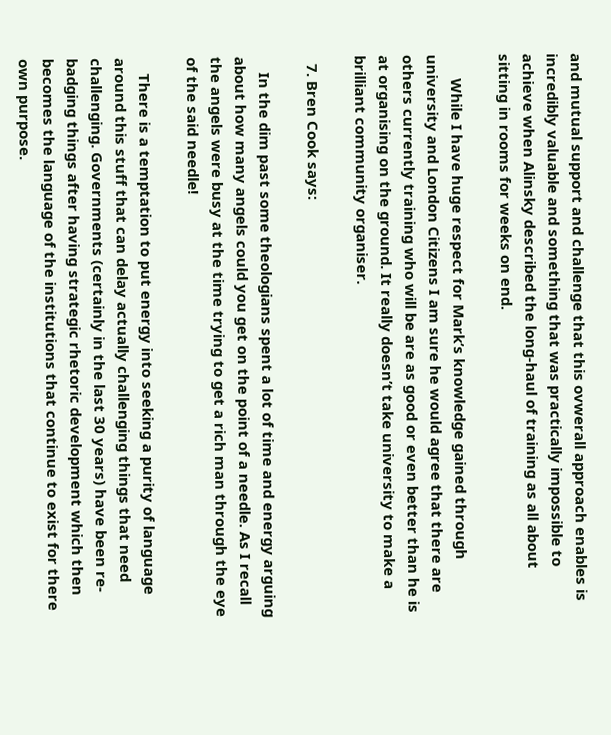and mutual support and challenge that this ovwerall approach enables is incredibly valuable and something that was practically impossible to achieve when Alinsky described the long-haul of training as all about sitting in rooms for weeks on end.

      While I have huge respect for Mark’s knowledge gained through university and London Citizens I am sure he would agree that there are others currently training who will be are as good or even better than he is at organising on the ground. It really doesn’t take university to make a brilliant community organiser.

  7. Bren Cook says:

    In the dim past some theologians spent a lot of time and energy arguing about how many angels could you get on the point of a needle. As I recall the angels were busy at the time trying to get a rich man through the eye of the said needle!

    There is a temptation to put energy into seeking a purity of language around this stuff that can delay actually challenging things that need challenging. Governments (certainly in the last 30 years) have been re-badging things after having strategic rhetoric development which then becomes the language of the institutions that continue to exist for there own purpose.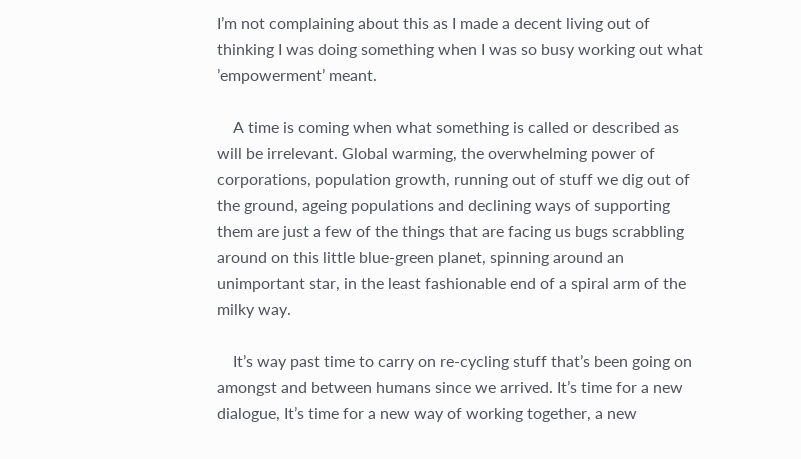I’m not complaining about this as I made a decent living out of thinking I was doing something when I was so busy working out what ’empowerment’ meant.

    A time is coming when what something is called or described as will be irrelevant. Global warming, the overwhelming power of corporations, population growth, running out of stuff we dig out of the ground, ageing populations and declining ways of supporting them are just a few of the things that are facing us bugs scrabbling around on this little blue-green planet, spinning around an unimportant star, in the least fashionable end of a spiral arm of the milky way.

    It’s way past time to carry on re-cycling stuff that’s been going on amongst and between humans since we arrived. It’s time for a new dialogue, It’s time for a new way of working together, a new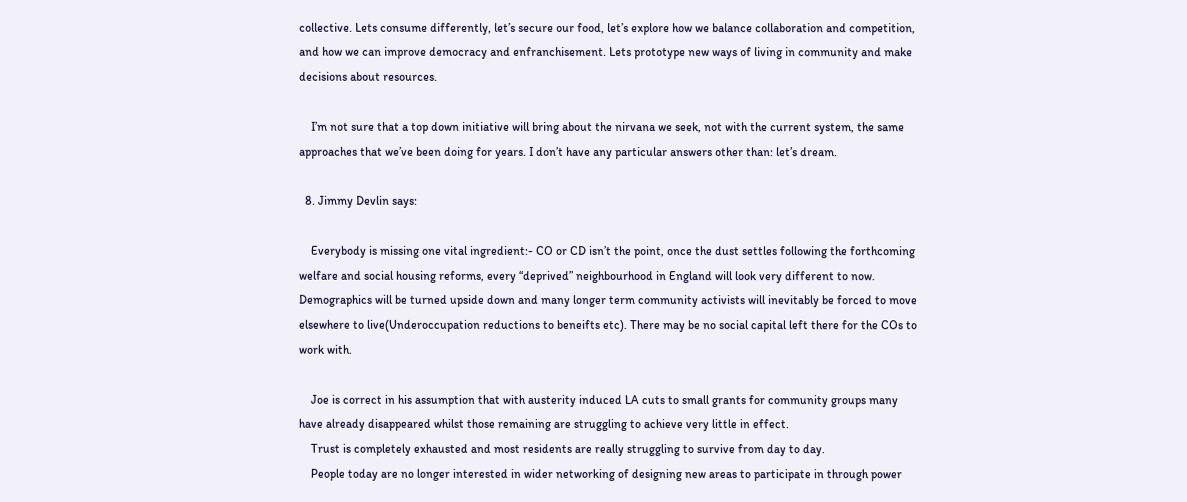collective. Lets consume differently, let’s secure our food, let’s explore how we balance collaboration and competition, and how we can improve democracy and enfranchisement. Lets prototype new ways of living in community and make decisions about resources.

    I’m not sure that a top down initiative will bring about the nirvana we seek, not with the current system, the same approaches that we’ve been doing for years. I don’t have any particular answers other than: let’s dream.

  8. Jimmy Devlin says:

    Everybody is missing one vital ingredient:- CO or CD isn’t the point, once the dust settles following the forthcoming welfare and social housing reforms, every “deprived” neighbourhood in England will look very different to now. Demographics will be turned upside down and many longer term community activists will inevitably be forced to move elsewhere to live(Underoccupation reductions to beneifts etc). There may be no social capital left there for the COs to work with.

    Joe is correct in his assumption that with austerity induced LA cuts to small grants for community groups many have already disappeared whilst those remaining are struggling to achieve very little in effect.
    Trust is completely exhausted and most residents are really struggling to survive from day to day.
    People today are no longer interested in wider networking of designing new areas to participate in through power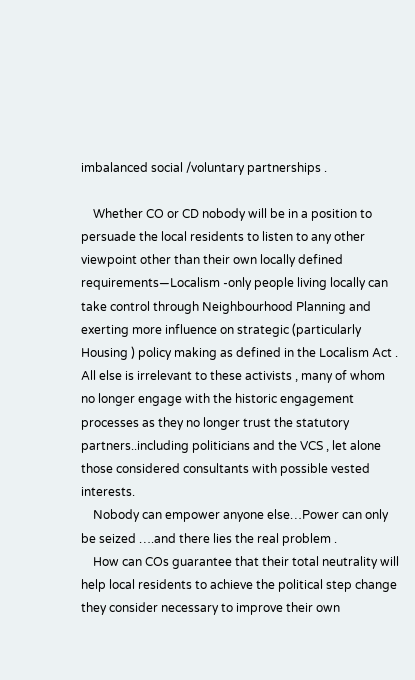imbalanced social /voluntary partnerships .

    Whether CO or CD nobody will be in a position to persuade the local residents to listen to any other viewpoint other than their own locally defined requirements—Localism -only people living locally can take control through Neighbourhood Planning and exerting more influence on strategic (particularly Housing ) policy making as defined in the Localism Act . All else is irrelevant to these activists , many of whom no longer engage with the historic engagement processes as they no longer trust the statutory partners..including politicians and the VCS , let alone those considered consultants with possible vested interests.
    Nobody can empower anyone else…Power can only be seized ….and there lies the real problem .
    How can COs guarantee that their total neutrality will help local residents to achieve the political step change they consider necessary to improve their own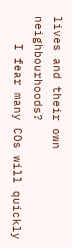lives and their own neighbourhoods?
    I fear many COs will quickly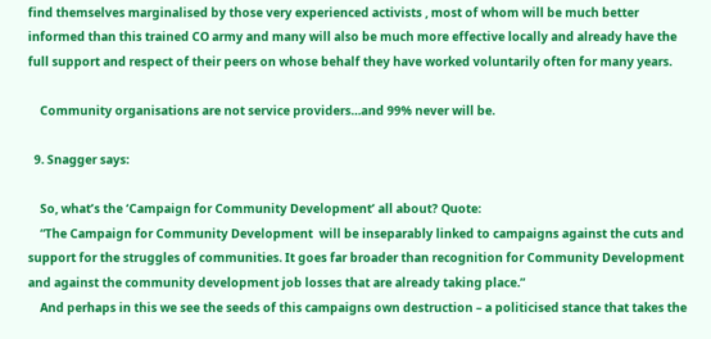find themselves marginalised by those very experienced activists , most of whom will be much better informed than this trained CO army and many will also be much more effective locally and already have the full support and respect of their peers on whose behalf they have worked voluntarily often for many years.

    Community organisations are not service providers…and 99% never will be.

  9. Snagger says:

    So, what’s the ‘Campaign for Community Development’ all about? Quote:
    “The Campaign for Community Development  will be inseparably linked to campaigns against the cuts and support for the struggles of communities. It goes far broader than recognition for Community Development and against the community development job losses that are already taking place.”
    And perhaps in this we see the seeds of this campaigns own destruction – a politicised stance that takes the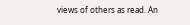views of others as read. An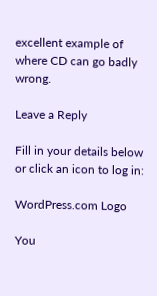excellent example of where CD can go badly wrong.

Leave a Reply

Fill in your details below or click an icon to log in:

WordPress.com Logo

You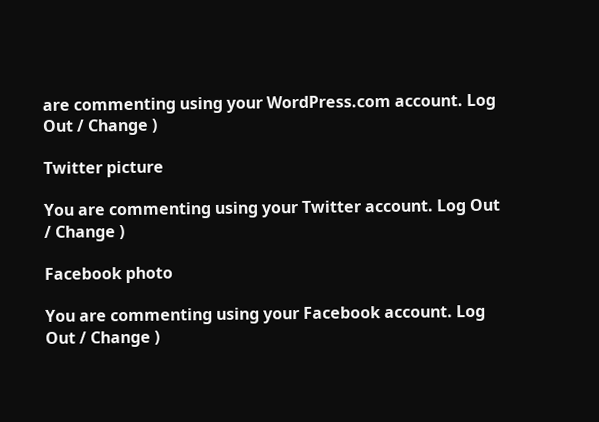are commenting using your WordPress.com account. Log Out / Change )

Twitter picture

You are commenting using your Twitter account. Log Out / Change )

Facebook photo

You are commenting using your Facebook account. Log Out / Change )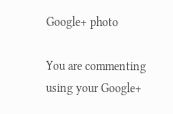Google+ photo

You are commenting using your Google+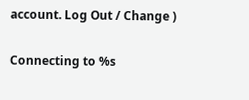account. Log Out / Change )

Connecting to %s